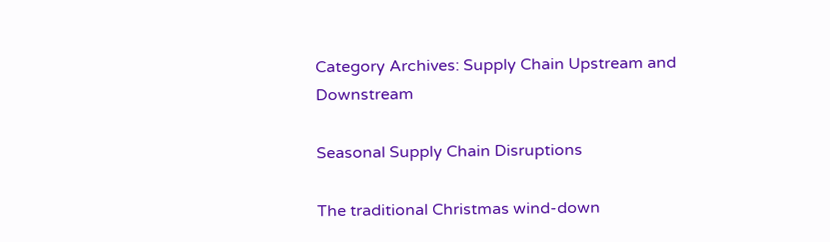Category Archives: Supply Chain Upstream and Downstream

Seasonal Supply Chain Disruptions

The traditional Christmas wind-down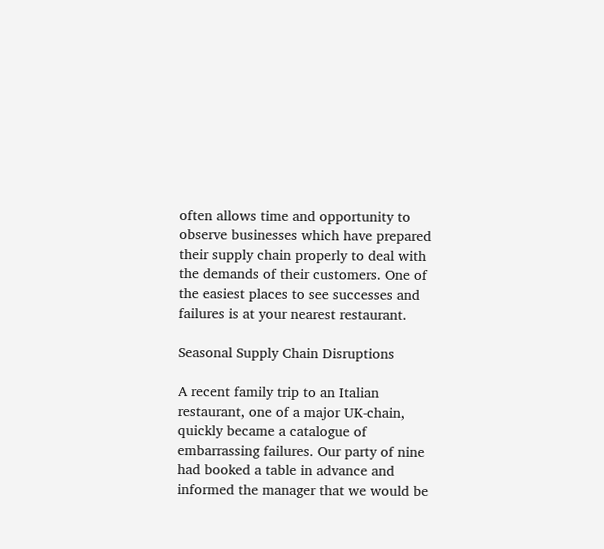often allows time and opportunity to observe businesses which have prepared their supply chain properly to deal with the demands of their customers. One of the easiest places to see successes and failures is at your nearest restaurant.

Seasonal Supply Chain Disruptions

A recent family trip to an Italian restaurant, one of a major UK-chain, quickly became a catalogue of embarrassing failures. Our party of nine had booked a table in advance and informed the manager that we would be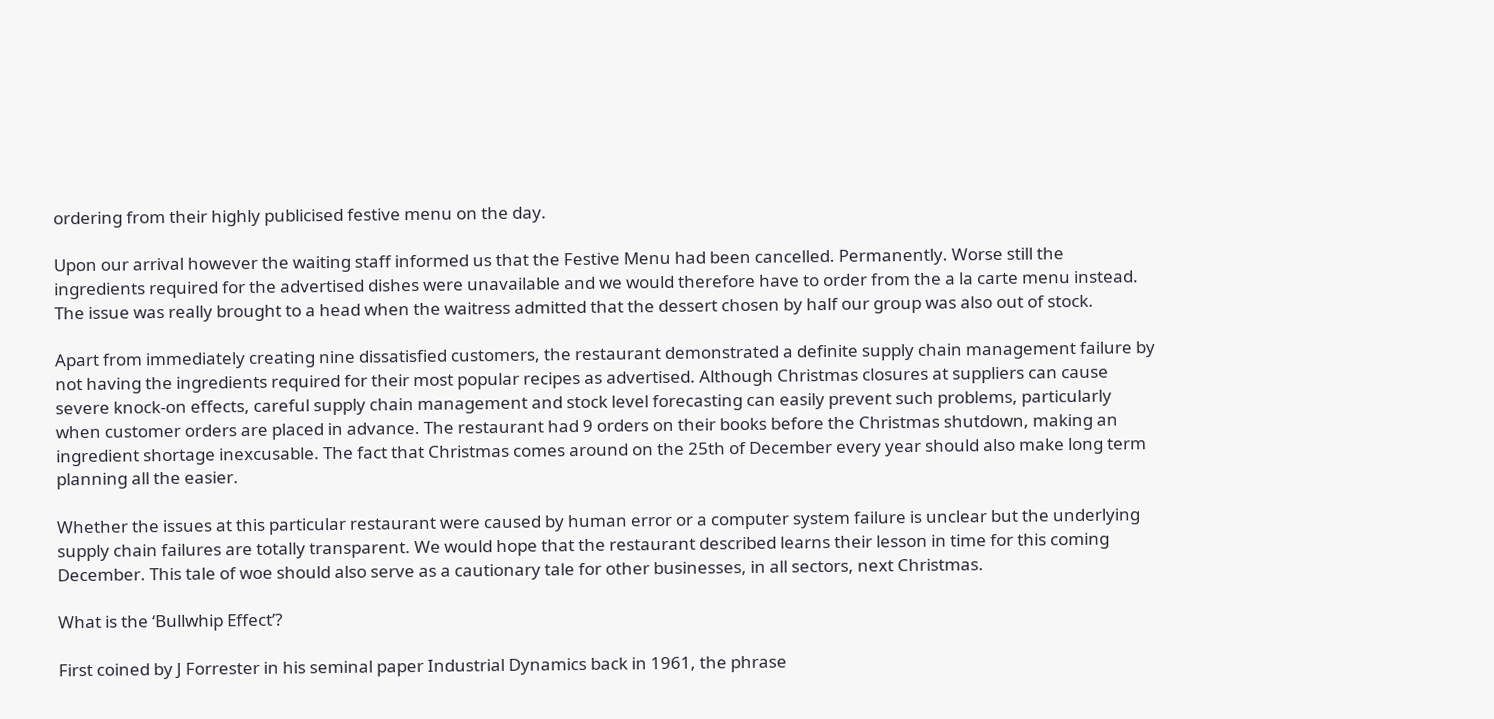ordering from their highly publicised festive menu on the day.

Upon our arrival however the waiting staff informed us that the Festive Menu had been cancelled. Permanently. Worse still the ingredients required for the advertised dishes were unavailable and we would therefore have to order from the a la carte menu instead. The issue was really brought to a head when the waitress admitted that the dessert chosen by half our group was also out of stock.

Apart from immediately creating nine dissatisfied customers, the restaurant demonstrated a definite supply chain management failure by not having the ingredients required for their most popular recipes as advertised. Although Christmas closures at suppliers can cause severe knock-on effects, careful supply chain management and stock level forecasting can easily prevent such problems, particularly when customer orders are placed in advance. The restaurant had 9 orders on their books before the Christmas shutdown, making an ingredient shortage inexcusable. The fact that Christmas comes around on the 25th of December every year should also make long term planning all the easier.

Whether the issues at this particular restaurant were caused by human error or a computer system failure is unclear but the underlying supply chain failures are totally transparent. We would hope that the restaurant described learns their lesson in time for this coming December. This tale of woe should also serve as a cautionary tale for other businesses, in all sectors, next Christmas.

What is the ‘Bullwhip Effect’?

First coined by J Forrester in his seminal paper Industrial Dynamics back in 1961, the phrase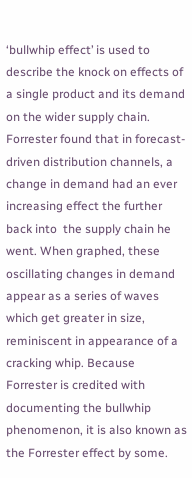‘bullwhip effect’ is used to describe the knock on effects of a single product and its demand on the wider supply chain. Forrester found that in forecast-driven distribution channels, a change in demand had an ever increasing effect the further back into  the supply chain he went. When graphed, these oscillating changes in demand appear as a series of waves which get greater in size, reminiscent in appearance of a cracking whip. Because Forrester is credited with documenting the bullwhip phenomenon, it is also known as the Forrester effect by some.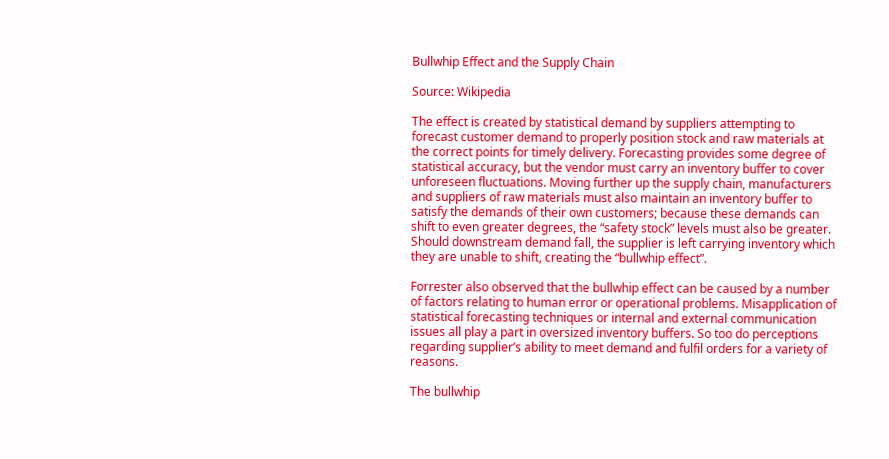Bullwhip Effect and the Supply Chain

Source: Wikipedia

The effect is created by statistical demand by suppliers attempting to forecast customer demand to properly position stock and raw materials at the correct points for timely delivery. Forecasting provides some degree of statistical accuracy, but the vendor must carry an inventory buffer to cover unforeseen fluctuations. Moving further up the supply chain, manufacturers and suppliers of raw materials must also maintain an inventory buffer to satisfy the demands of their own customers; because these demands can shift to even greater degrees, the “safety stock” levels must also be greater. Should downstream demand fall, the supplier is left carrying inventory which they are unable to shift, creating the “bullwhip effect”.

Forrester also observed that the bullwhip effect can be caused by a number of factors relating to human error or operational problems. Misapplication of statistical forecasting techniques or internal and external communication issues all play a part in oversized inventory buffers. So too do perceptions regarding supplier’s ability to meet demand and fulfil orders for a variety of reasons.

The bullwhip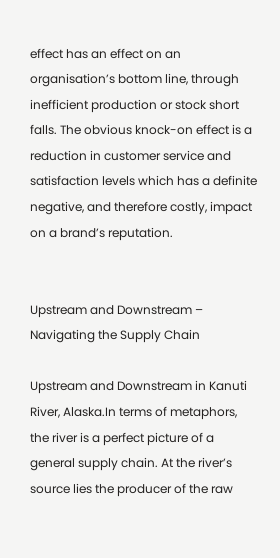effect has an effect on an organisation’s bottom line, through inefficient production or stock short falls. The obvious knock-on effect is a reduction in customer service and satisfaction levels which has a definite negative, and therefore costly, impact on a brand’s reputation.


Upstream and Downstream – Navigating the Supply Chain

Upstream and Downstream in Kanuti River, Alaska.In terms of metaphors, the river is a perfect picture of a general supply chain. At the river’s source lies the producer of the raw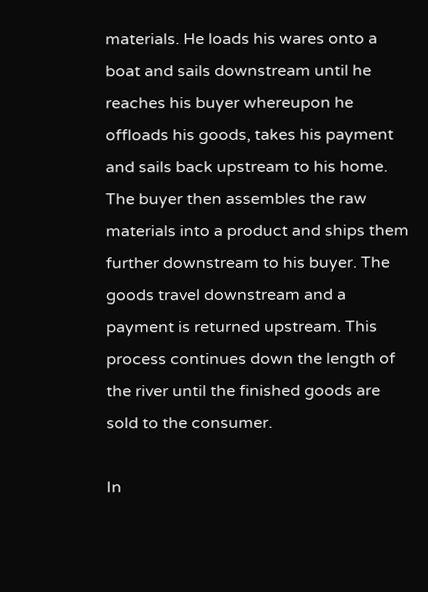materials. He loads his wares onto a boat and sails downstream until he reaches his buyer whereupon he offloads his goods, takes his payment and sails back upstream to his home. The buyer then assembles the raw materials into a product and ships them further downstream to his buyer. The goods travel downstream and a payment is returned upstream. This process continues down the length of the river until the finished goods are sold to the consumer.

In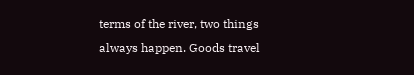terms of the river, two things always happen. Goods travel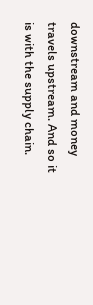downstream and money travels upstream. And so it is with the supply chain.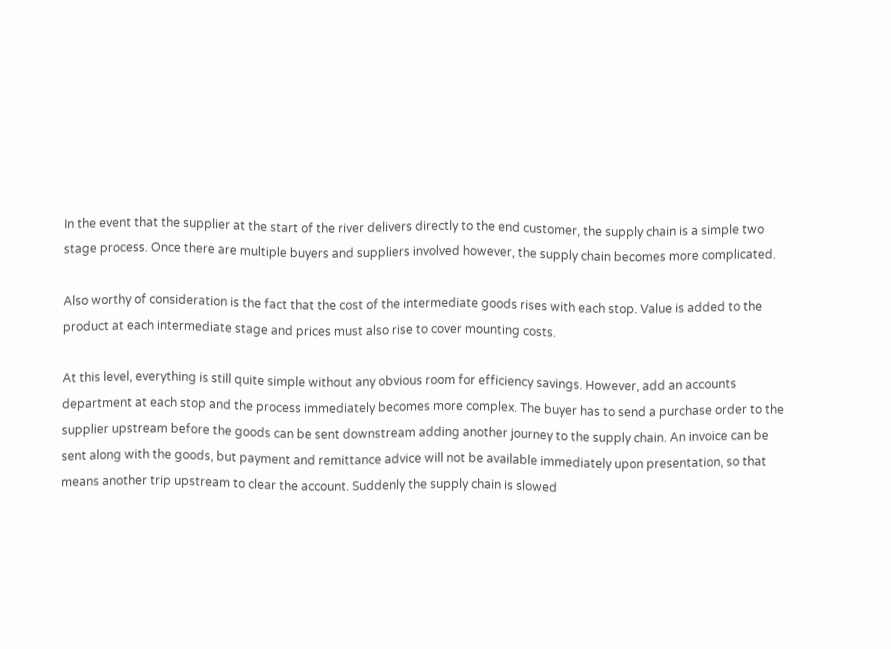In the event that the supplier at the start of the river delivers directly to the end customer, the supply chain is a simple two stage process. Once there are multiple buyers and suppliers involved however, the supply chain becomes more complicated.

Also worthy of consideration is the fact that the cost of the intermediate goods rises with each stop. Value is added to the product at each intermediate stage and prices must also rise to cover mounting costs.

At this level, everything is still quite simple without any obvious room for efficiency savings. However, add an accounts department at each stop and the process immediately becomes more complex. The buyer has to send a purchase order to the supplier upstream before the goods can be sent downstream adding another journey to the supply chain. An invoice can be sent along with the goods, but payment and remittance advice will not be available immediately upon presentation, so that means another trip upstream to clear the account. Suddenly the supply chain is slowed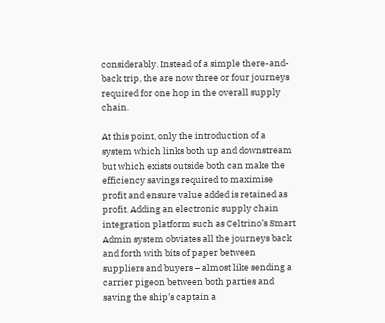considerably. Instead of a simple there-and-back trip, the are now three or four journeys required for one hop in the overall supply chain.

At this point, only the introduction of a system which links both up and downstream but which exists outside both can make the efficiency savings required to maximise profit and ensure value added is retained as profit. Adding an electronic supply chain integration platform such as Celtrino’s Smart Admin system obviates all the journeys back and forth with bits of paper between suppliers and buyers – almost like sending a carrier pigeon between both parties and saving the ship’s captain a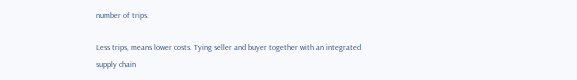number of trips.

Less trips, means lower costs. Tying seller and buyer together with an integrated supply chain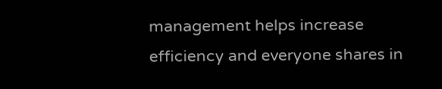management helps increase efficiency and everyone shares in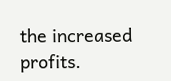the increased profits.